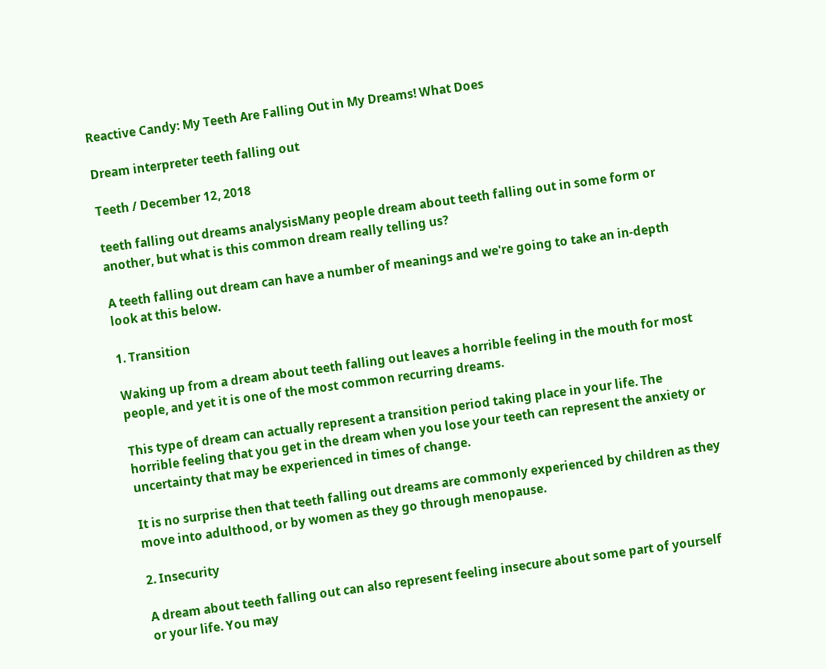Reactive Candy: My Teeth Are Falling Out in My Dreams! What Does

Dream interpreter teeth falling out

Teeth / December 12, 2018

teeth falling out dreams analysisMany people dream about teeth falling out in some form or another, but what is this common dream really telling us?

A teeth falling out dream can have a number of meanings and we're going to take an in-depth look at this below.

1. Transition

Waking up from a dream about teeth falling out leaves a horrible feeling in the mouth for most people, and yet it is one of the most common recurring dreams.

This type of dream can actually represent a transition period taking place in your life. The horrible feeling that you get in the dream when you lose your teeth can represent the anxiety or uncertainty that may be experienced in times of change.

It is no surprise then that teeth falling out dreams are commonly experienced by children as they move into adulthood, or by women as they go through menopause.

2. Insecurity

A dream about teeth falling out can also represent feeling insecure about some part of yourself or your life. You may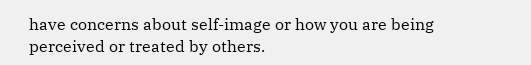have concerns about self-image or how you are being perceived or treated by others.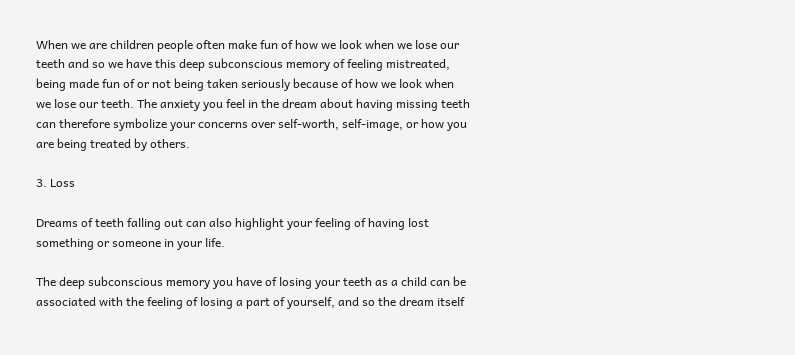When we are children people often make fun of how we look when we lose our teeth and so we have this deep subconscious memory of feeling mistreated, being made fun of or not being taken seriously because of how we look when we lose our teeth. The anxiety you feel in the dream about having missing teeth can therefore symbolize your concerns over self-worth, self-image, or how you are being treated by others.

3. Loss

Dreams of teeth falling out can also highlight your feeling of having lost something or someone in your life.

The deep subconscious memory you have of losing your teeth as a child can be associated with the feeling of losing a part of yourself, and so the dream itself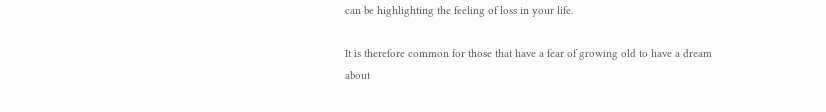can be highlighting the feeling of loss in your life.

It is therefore common for those that have a fear of growing old to have a dream about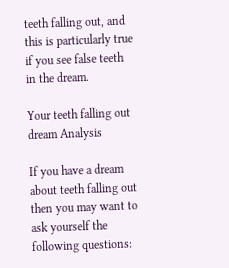teeth falling out, and this is particularly true if you see false teeth in the dream.

Your teeth falling out dream Analysis

If you have a dream about teeth falling out then you may want to ask yourself the following questions: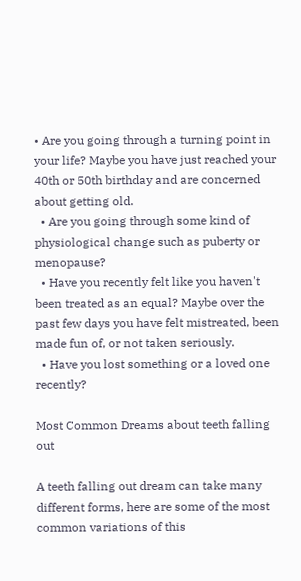• Are you going through a turning point in your life? Maybe you have just reached your 40th or 50th birthday and are concerned about getting old.
  • Are you going through some kind of physiological change such as puberty or menopause?
  • Have you recently felt like you haven't been treated as an equal? Maybe over the past few days you have felt mistreated, been made fun of, or not taken seriously.
  • Have you lost something or a loved one recently?

Most Common Dreams about teeth falling out

A teeth falling out dream can take many different forms, here are some of the most common variations of this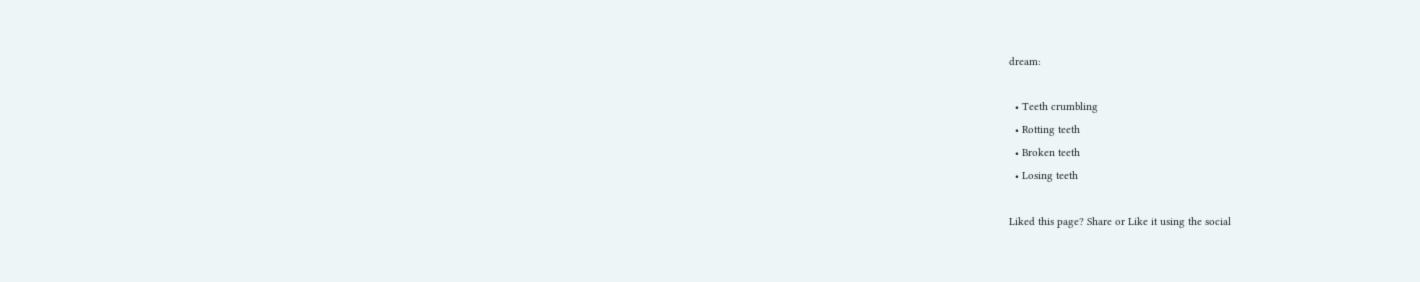dream:

  • Teeth crumbling
  • Rotting teeth
  • Broken teeth
  • Losing teeth

Liked this page? Share or Like it using the social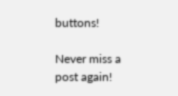buttons!

Never miss a post again!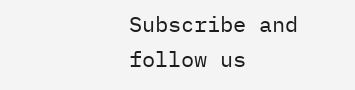Subscribe and follow us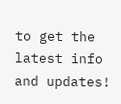to get the latest info and updates!